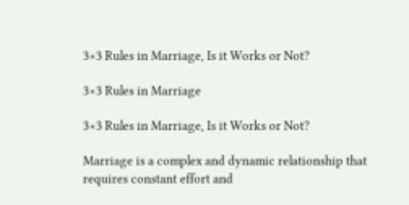3×3 Rules in Marriage, Is it Works or Not?

3×3 Rules in Marriage

3×3 Rules in Marriage, Is it Works or Not?

Marriage is a complex and dynamic relationship that requires constant effort and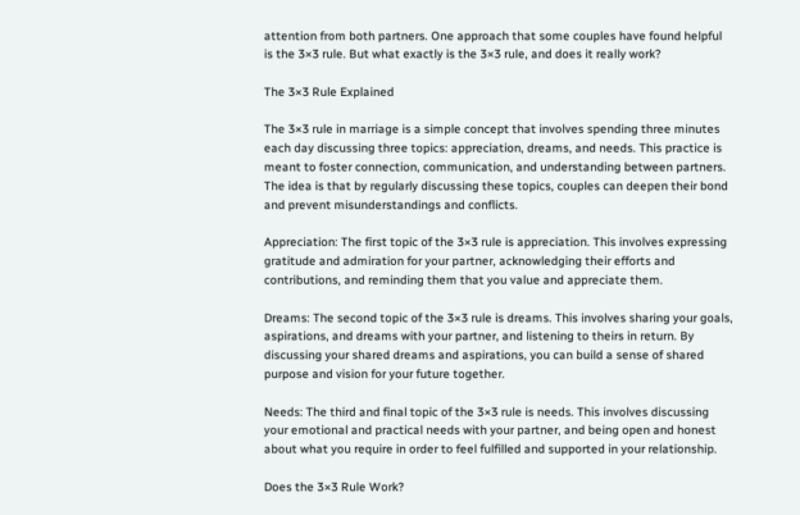attention from both partners. One approach that some couples have found helpful is the 3×3 rule. But what exactly is the 3×3 rule, and does it really work?

The 3×3 Rule Explained

The 3×3 rule in marriage is a simple concept that involves spending three minutes each day discussing three topics: appreciation, dreams, and needs. This practice is meant to foster connection, communication, and understanding between partners. The idea is that by regularly discussing these topics, couples can deepen their bond and prevent misunderstandings and conflicts.

Appreciation: The first topic of the 3×3 rule is appreciation. This involves expressing gratitude and admiration for your partner, acknowledging their efforts and contributions, and reminding them that you value and appreciate them.

Dreams: The second topic of the 3×3 rule is dreams. This involves sharing your goals, aspirations, and dreams with your partner, and listening to theirs in return. By discussing your shared dreams and aspirations, you can build a sense of shared purpose and vision for your future together.

Needs: The third and final topic of the 3×3 rule is needs. This involves discussing your emotional and practical needs with your partner, and being open and honest about what you require in order to feel fulfilled and supported in your relationship.

Does the 3×3 Rule Work?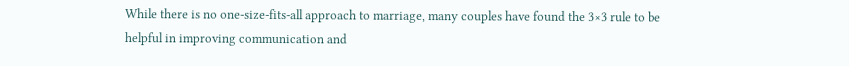While there is no one-size-fits-all approach to marriage, many couples have found the 3×3 rule to be helpful in improving communication and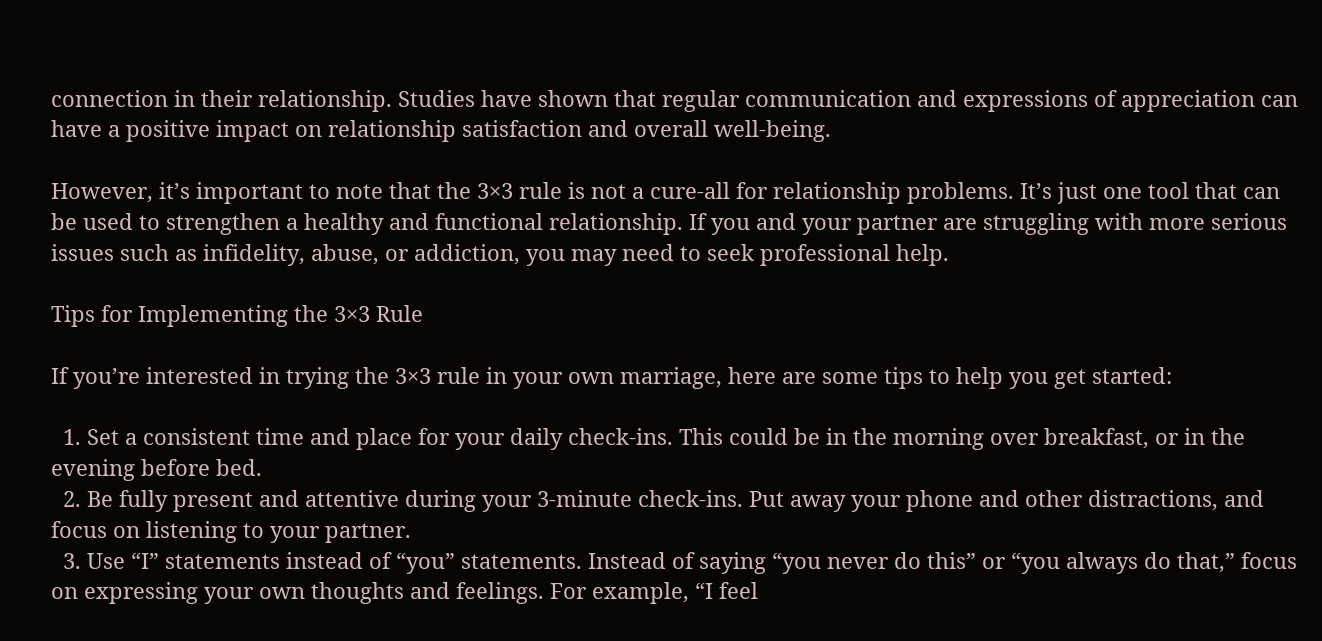connection in their relationship. Studies have shown that regular communication and expressions of appreciation can have a positive impact on relationship satisfaction and overall well-being.

However, it’s important to note that the 3×3 rule is not a cure-all for relationship problems. It’s just one tool that can be used to strengthen a healthy and functional relationship. If you and your partner are struggling with more serious issues such as infidelity, abuse, or addiction, you may need to seek professional help.

Tips for Implementing the 3×3 Rule

If you’re interested in trying the 3×3 rule in your own marriage, here are some tips to help you get started:

  1. Set a consistent time and place for your daily check-ins. This could be in the morning over breakfast, or in the evening before bed.
  2. Be fully present and attentive during your 3-minute check-ins. Put away your phone and other distractions, and focus on listening to your partner.
  3. Use “I” statements instead of “you” statements. Instead of saying “you never do this” or “you always do that,” focus on expressing your own thoughts and feelings. For example, “I feel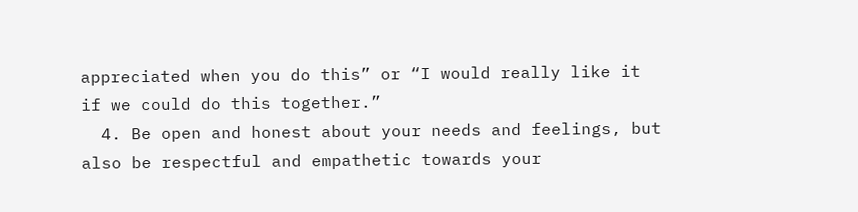appreciated when you do this” or “I would really like it if we could do this together.”
  4. Be open and honest about your needs and feelings, but also be respectful and empathetic towards your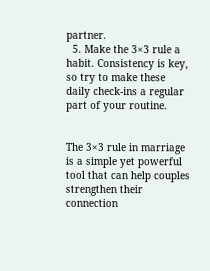partner.
  5. Make the 3×3 rule a habit. Consistency is key, so try to make these daily check-ins a regular part of your routine.


The 3×3 rule in marriage is a simple yet powerful tool that can help couples strengthen their connection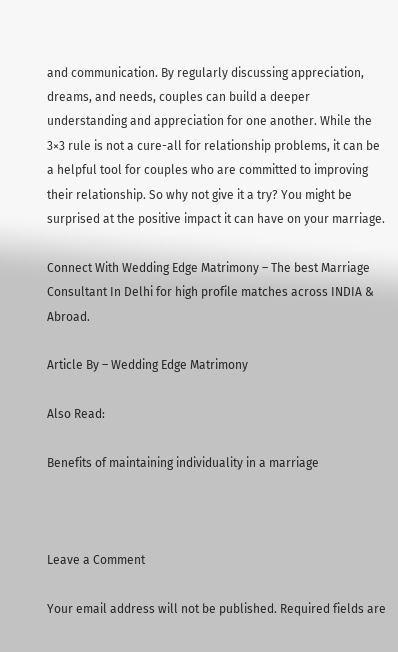and communication. By regularly discussing appreciation, dreams, and needs, couples can build a deeper understanding and appreciation for one another. While the 3×3 rule is not a cure-all for relationship problems, it can be a helpful tool for couples who are committed to improving their relationship. So why not give it a try? You might be surprised at the positive impact it can have on your marriage.

Connect With Wedding Edge Matrimony – The best Marriage Consultant In Delhi for high profile matches across INDIA & Abroad.

Article By – Wedding Edge Matrimony

Also Read:

Benefits of maintaining individuality in a marriage



Leave a Comment

Your email address will not be published. Required fields are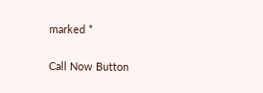marked *

Call Now Button